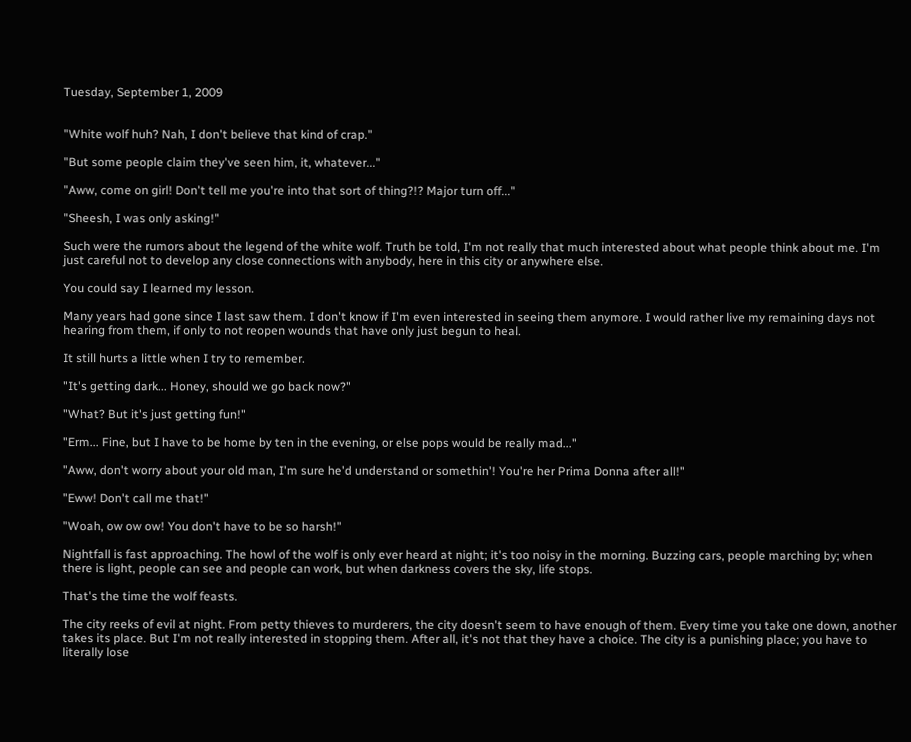Tuesday, September 1, 2009


"White wolf huh? Nah, I don't believe that kind of crap."

"But some people claim they've seen him, it, whatever..."

"Aww, come on girl! Don't tell me you're into that sort of thing?!? Major turn off..."

"Sheesh, I was only asking!"

Such were the rumors about the legend of the white wolf. Truth be told, I'm not really that much interested about what people think about me. I'm just careful not to develop any close connections with anybody, here in this city or anywhere else.

You could say I learned my lesson.

Many years had gone since I last saw them. I don't know if I'm even interested in seeing them anymore. I would rather live my remaining days not hearing from them, if only to not reopen wounds that have only just begun to heal.

It still hurts a little when I try to remember.

"It's getting dark... Honey, should we go back now?"

"What? But it's just getting fun!"

"Erm... Fine, but I have to be home by ten in the evening, or else pops would be really mad..."

"Aww, don't worry about your old man, I'm sure he'd understand or somethin'! You're her Prima Donna after all!"

"Eww! Don't call me that!"

"Woah, ow ow ow! You don't have to be so harsh!"

Nightfall is fast approaching. The howl of the wolf is only ever heard at night; it's too noisy in the morning. Buzzing cars, people marching by; when there is light, people can see and people can work, but when darkness covers the sky, life stops.

That's the time the wolf feasts.

The city reeks of evil at night. From petty thieves to murderers, the city doesn't seem to have enough of them. Every time you take one down, another takes its place. But I'm not really interested in stopping them. After all, it's not that they have a choice. The city is a punishing place; you have to literally lose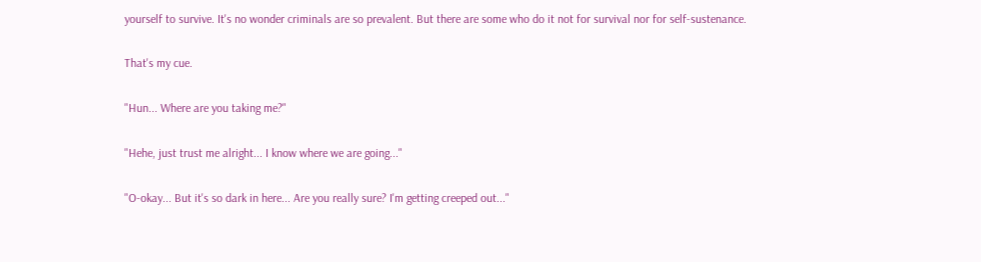yourself to survive. It's no wonder criminals are so prevalent. But there are some who do it not for survival nor for self-sustenance.

That's my cue.

"Hun... Where are you taking me?"

"Hehe, just trust me alright... I know where we are going..."

"O-okay... But it's so dark in here... Are you really sure? I'm getting creeped out..."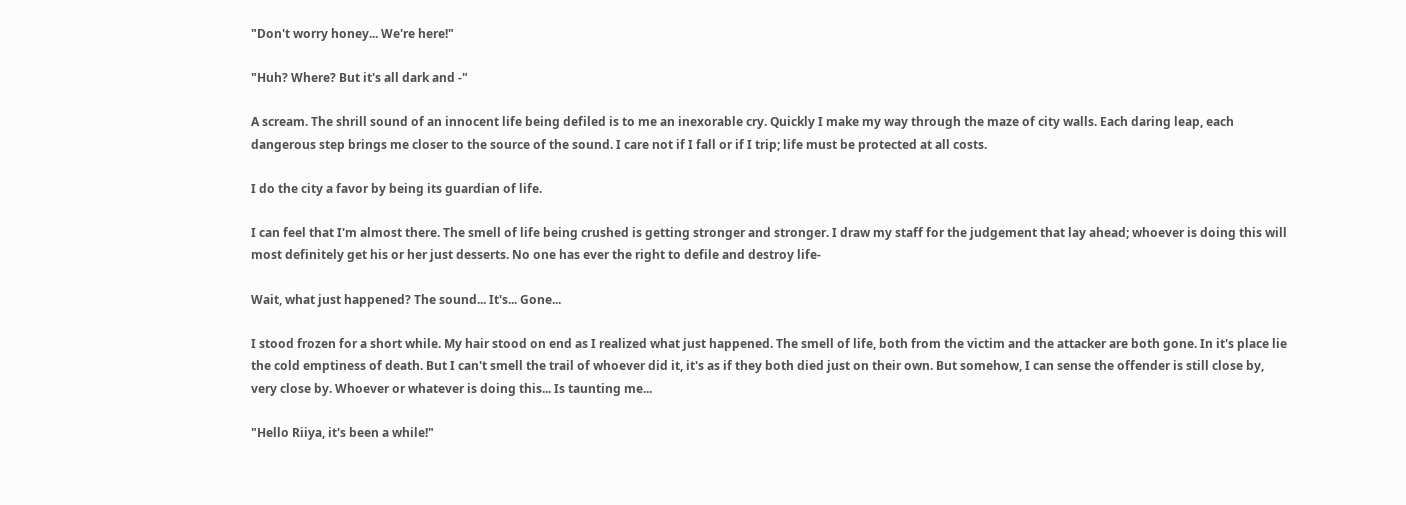"Don't worry honey... We're here!"

"Huh? Where? But it's all dark and -"

A scream. The shrill sound of an innocent life being defiled is to me an inexorable cry. Quickly I make my way through the maze of city walls. Each daring leap, each dangerous step brings me closer to the source of the sound. I care not if I fall or if I trip; life must be protected at all costs.

I do the city a favor by being its guardian of life.

I can feel that I'm almost there. The smell of life being crushed is getting stronger and stronger. I draw my staff for the judgement that lay ahead; whoever is doing this will most definitely get his or her just desserts. No one has ever the right to defile and destroy life-

Wait, what just happened? The sound... It's... Gone...

I stood frozen for a short while. My hair stood on end as I realized what just happened. The smell of life, both from the victim and the attacker are both gone. In it's place lie the cold emptiness of death. But I can't smell the trail of whoever did it, it's as if they both died just on their own. But somehow, I can sense the offender is still close by, very close by. Whoever or whatever is doing this... Is taunting me...

"Hello Riiya, it's been a while!"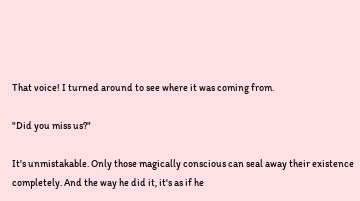That voice! I turned around to see where it was coming from.

"Did you miss us?"

It's unmistakable. Only those magically conscious can seal away their existence completely. And the way he did it, it's as if he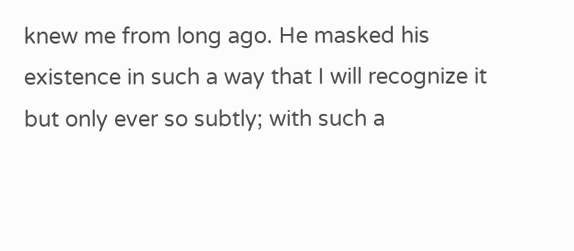knew me from long ago. He masked his existence in such a way that I will recognize it but only ever so subtly; with such a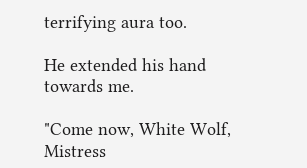terrifying aura too.

He extended his hand towards me.

"Come now, White Wolf, Mistress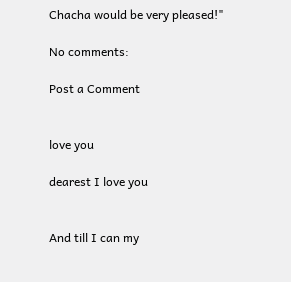Chacha would be very pleased!"

No comments:

Post a Comment


love you

dearest I love you


And till I can my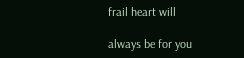frail heart will

always be for you